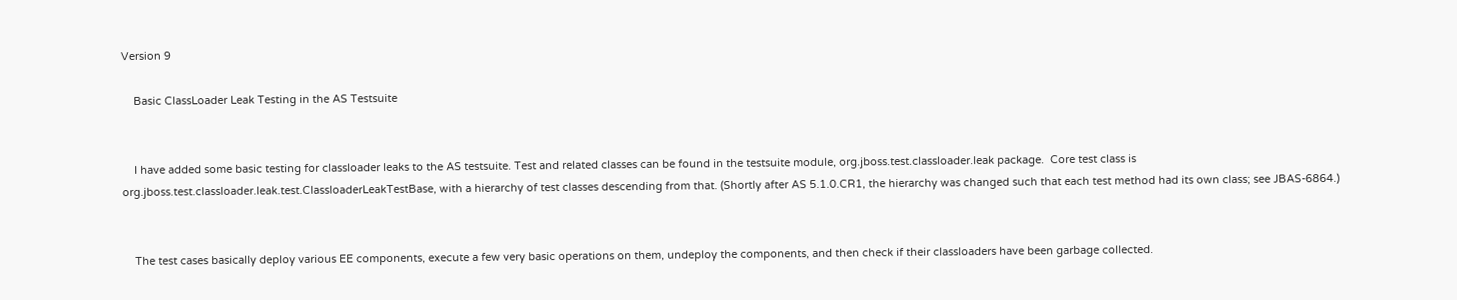Version 9

    Basic ClassLoader Leak Testing in the AS Testsuite


    I have added some basic testing for classloader leaks to the AS testsuite. Test and related classes can be found in the testsuite module, org.jboss.test.classloader.leak package.  Core test class is org.jboss.test.classloader.leak.test.ClassloaderLeakTestBase, with a hierarchy of test classes descending from that. (Shortly after AS 5.1.0.CR1, the hierarchy was changed such that each test method had its own class; see JBAS-6864.)


    The test cases basically deploy various EE components, execute a few very basic operations on them, undeploy the components, and then check if their classloaders have been garbage collected.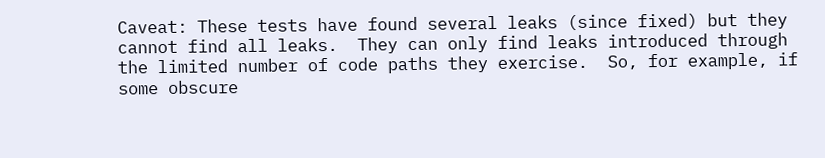Caveat: These tests have found several leaks (since fixed) but they cannot find all leaks.  They can only find leaks introduced through the limited number of code paths they exercise.  So, for example, if some obscure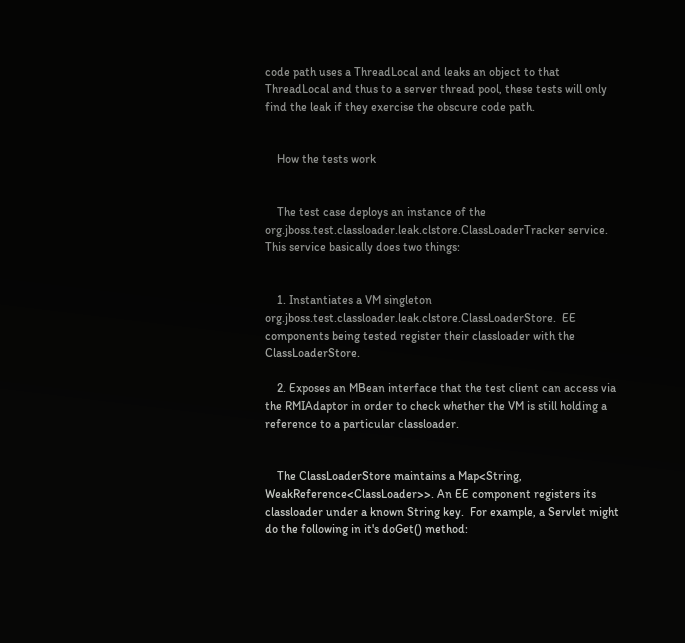code path uses a ThreadLocal and leaks an object to that ThreadLocal and thus to a server thread pool, these tests will only find the leak if they exercise the obscure code path.


    How the tests work


    The test case deploys an instance of the org.jboss.test.classloader.leak.clstore.ClassLoaderTracker service. This service basically does two things:


    1. Instantiates a VM singleton org.jboss.test.classloader.leak.clstore.ClassLoaderStore.  EE components being tested register their classloader with the ClassLoaderStore.

    2. Exposes an MBean interface that the test client can access via the RMIAdaptor in order to check whether the VM is still holding a reference to a particular classloader.


    The ClassLoaderStore maintains a Map<String, WeakReference<ClassLoader>>. An EE component registers its classloader under a known String key.  For example, a Servlet might do the following in it's doGet() method: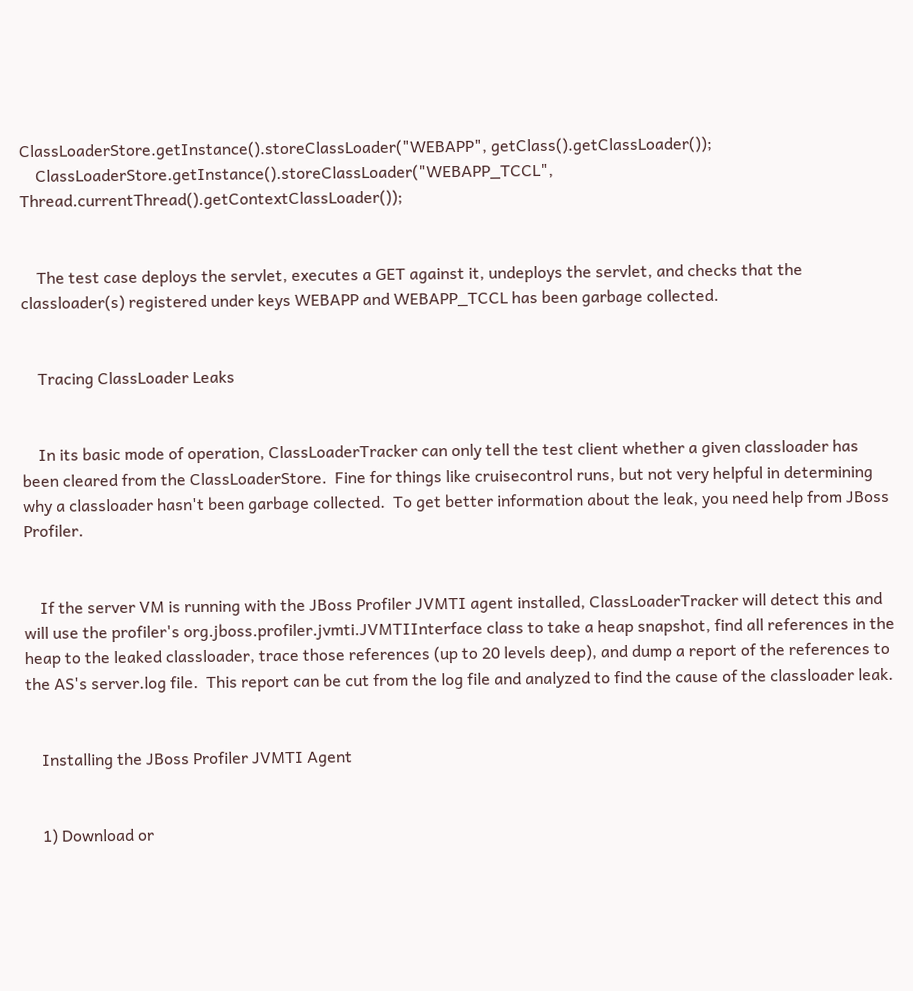ClassLoaderStore.getInstance().storeClassLoader("WEBAPP", getClass().getClassLoader());
    ClassLoaderStore.getInstance().storeClassLoader("WEBAPP_TCCL", Thread.currentThread().getContextClassLoader());


    The test case deploys the servlet, executes a GET against it, undeploys the servlet, and checks that the classloader(s) registered under keys WEBAPP and WEBAPP_TCCL has been garbage collected.


    Tracing ClassLoader Leaks


    In its basic mode of operation, ClassLoaderTracker can only tell the test client whether a given classloader has been cleared from the ClassLoaderStore.  Fine for things like cruisecontrol runs, but not very helpful in determining why a classloader hasn't been garbage collected.  To get better information about the leak, you need help from JBoss Profiler.


    If the server VM is running with the JBoss Profiler JVMTI agent installed, ClassLoaderTracker will detect this and will use the profiler's org.jboss.profiler.jvmti.JVMTIInterface class to take a heap snapshot, find all references in the heap to the leaked classloader, trace those references (up to 20 levels deep), and dump a report of the references to the AS's server.log file.  This report can be cut from the log file and analyzed to find the cause of the classloader leak.


    Installing the JBoss Profiler JVMTI Agent


    1) Download or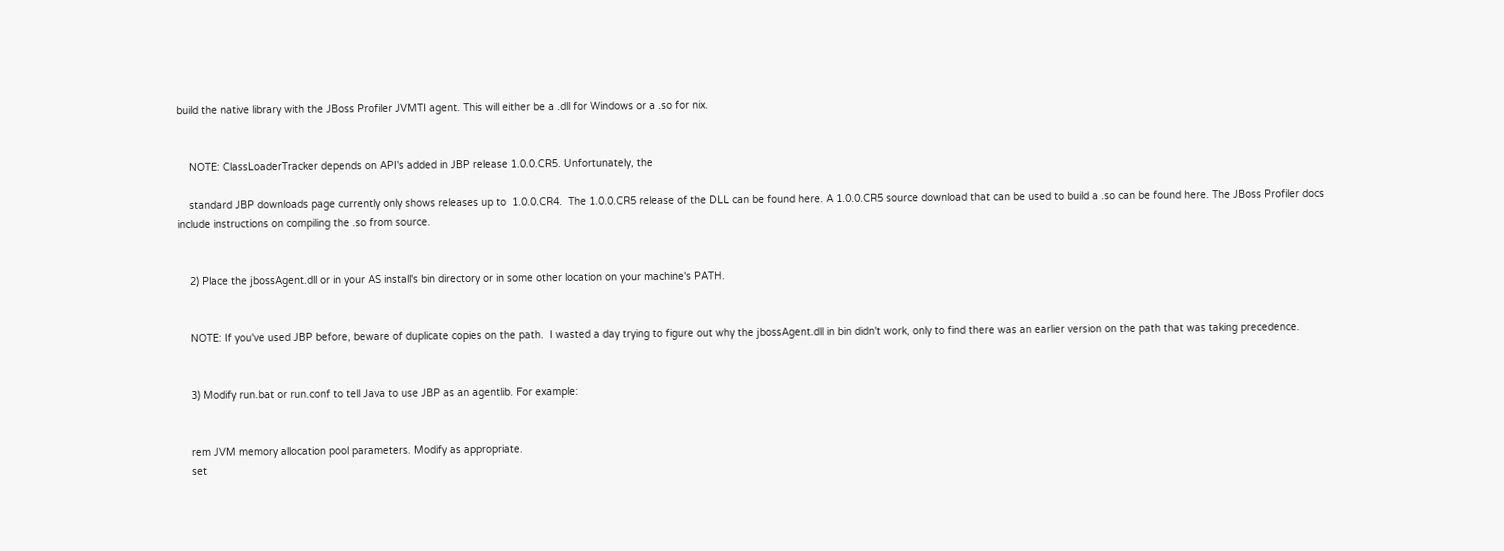build the native library with the JBoss Profiler JVMTI agent. This will either be a .dll for Windows or a .so for nix.


    NOTE: ClassLoaderTracker depends on API's added in JBP release 1.0.0.CR5. Unfortunately, the

    standard JBP downloads page currently only shows releases up to  1.0.0.CR4.  The 1.0.0.CR5 release of the DLL can be found here. A 1.0.0.CR5 source download that can be used to build a .so can be found here. The JBoss Profiler docs include instructions on compiling the .so from source.


    2) Place the jbossAgent.dll or in your AS install's bin directory or in some other location on your machine's PATH.


    NOTE: If you've used JBP before, beware of duplicate copies on the path.  I wasted a day trying to figure out why the jbossAgent.dll in bin didn't work, only to find there was an earlier version on the path that was taking precedence.


    3) Modify run.bat or run.conf to tell Java to use JBP as an agentlib. For example:


    rem JVM memory allocation pool parameters. Modify as appropriate.
    set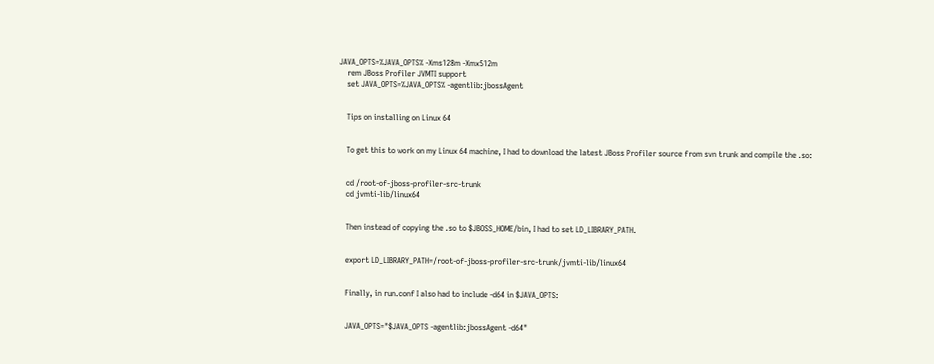JAVA_OPTS=%JAVA_OPTS% -Xms128m -Xmx512m
    rem JBoss Profiler JVMTI support
    set JAVA_OPTS=%JAVA_OPTS% -agentlib:jbossAgent


    Tips on installing on Linux 64


    To get this to work on my Linux 64 machine, I had to download the latest JBoss Profiler source from svn trunk and compile the .so:


    cd /root-of-jboss-profiler-src-trunk
    cd jvmti-lib/linux64


    Then instead of copying the .so to $JBOSS_HOME/bin, I had to set LD_LIBRARY_PATH.


    export LD_LIBRARY_PATH=/root-of-jboss-profiler-src-trunk/jvmti-lib/linux64


    Finally, in run.conf I also had to include -d64 in $JAVA_OPTS:


    JAVA_OPTS="$JAVA_OPTS -agentlib:jbossAgent -d64"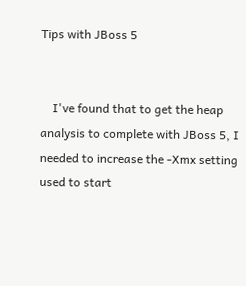Tips with JBoss 5


    I've found that to get the heap analysis to complete with JBoss 5, I needed to increase the -Xmx setting used to start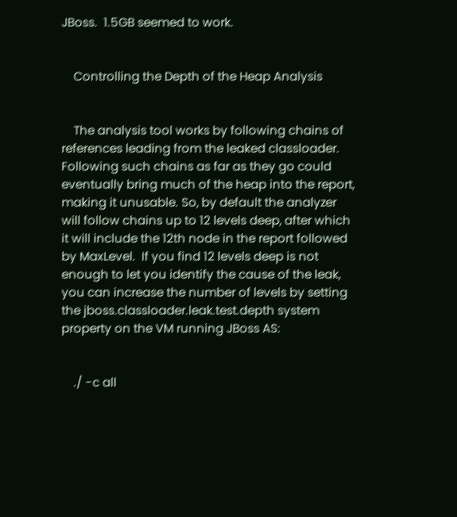JBoss.  1.5GB seemed to work.


    Controlling the Depth of the Heap Analysis


    The analysis tool works by following chains of references leading from the leaked classloader. Following such chains as far as they go could eventually bring much of the heap into the report, making it unusable. So, by default the analyzer will follow chains up to 12 levels deep, after which it will include the 12th node in the report followed by MaxLevel.  If you find 12 levels deep is not enough to let you identify the cause of the leak, you can increase the number of levels by setting the jboss.classloader.leak.test.depth system property on the VM running JBoss AS:


    ./ -c all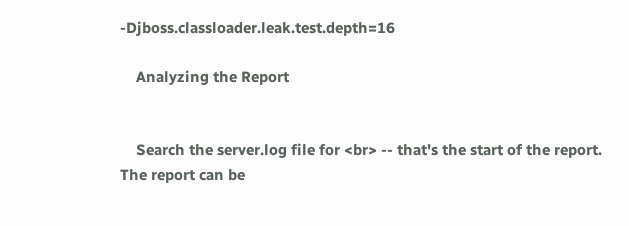-Djboss.classloader.leak.test.depth=16

    Analyzing the Report


    Search the server.log file for <br> -- that's the start of the report. The report can be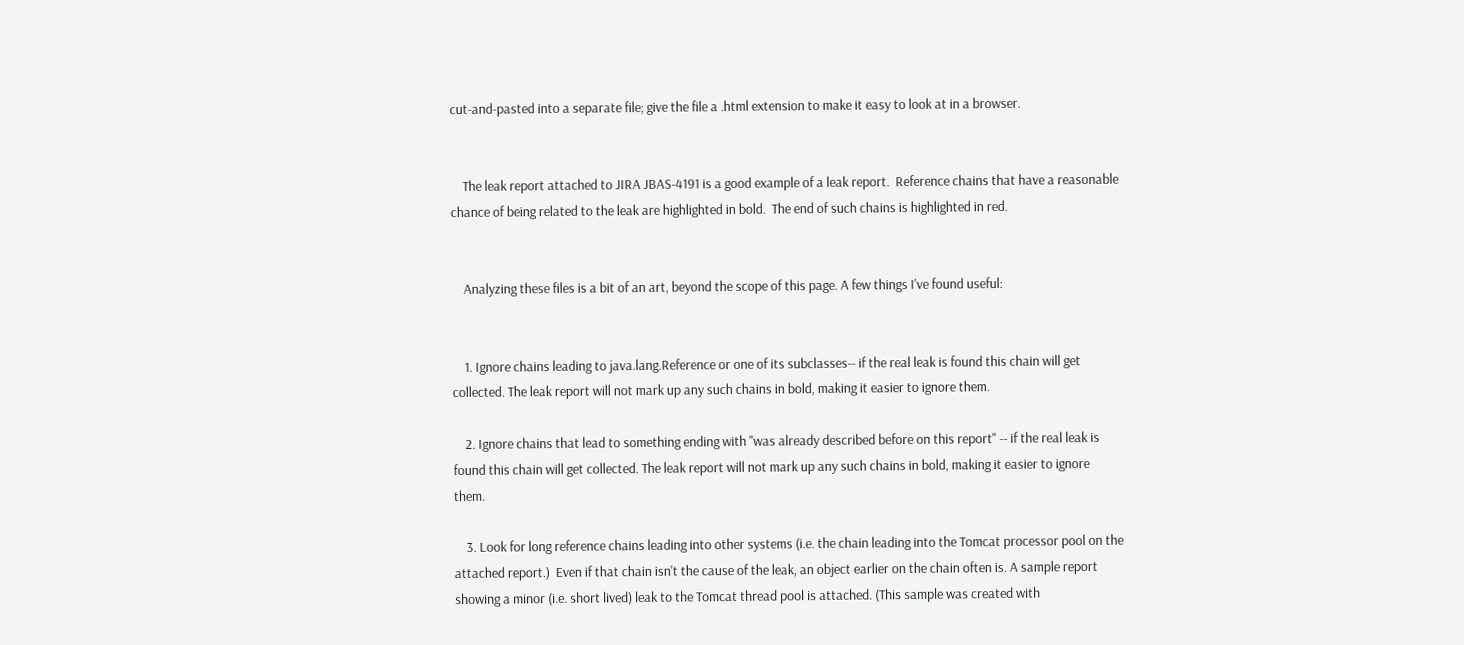cut-and-pasted into a separate file; give the file a .html extension to make it easy to look at in a browser.


    The leak report attached to JIRA JBAS-4191 is a good example of a leak report.  Reference chains that have a reasonable chance of being related to the leak are highlighted in bold.  The end of such chains is highlighted in red.


    Analyzing these files is a bit of an art, beyond the scope of this page. A few things I've found useful:


    1. Ignore chains leading to java.lang.Reference or one of its subclasses-- if the real leak is found this chain will get collected. The leak report will not mark up any such chains in bold, making it easier to ignore them.

    2. Ignore chains that lead to something ending with "was already described before on this report" -- if the real leak is found this chain will get collected. The leak report will not mark up any such chains in bold, making it easier to ignore them.

    3. Look for long reference chains leading into other systems (i.e. the chain leading into the Tomcat processor pool on the attached report.)  Even if that chain isn't the cause of the leak, an object earlier on the chain often is. A sample report showing a minor (i.e. short lived) leak to the Tomcat thread pool is attached. (This sample was created with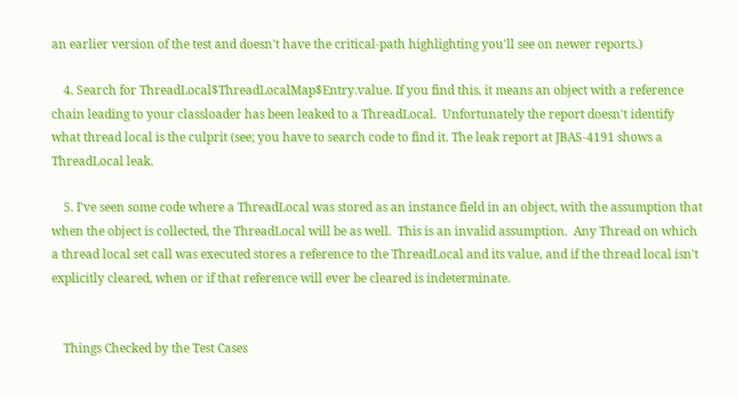an earlier version of the test and doesn't have the critical-path highlighting you'll see on newer reports.)

    4. Search for ThreadLocal$ThreadLocalMap$Entry.value. If you find this, it means an object with a reference chain leading to your classloader has been leaked to a ThreadLocal.  Unfortunately the report doesn't identify what thread local is the culprit (see; you have to search code to find it. The leak report at JBAS-4191 shows a ThreadLocal leak.

    5. I've seen some code where a ThreadLocal was stored as an instance field in an object, with the assumption that when the object is collected, the ThreadLocal will be as well.  This is an invalid assumption.  Any Thread on which a thread local set call was executed stores a reference to the ThreadLocal and its value, and if the thread local isn't explicitly cleared, when or if that reference will ever be cleared is indeterminate.


    Things Checked by the Test Cases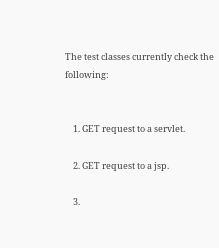The test classes currently check the following:


    1. GET request to a servlet.

    2. GET request to a jsp.

    3.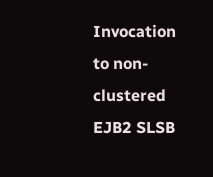Invocation to non-clustered EJB2 SLSB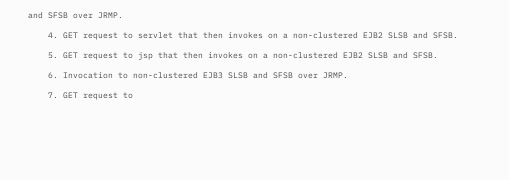and SFSB over JRMP.

    4. GET request to servlet that then invokes on a non-clustered EJB2 SLSB and SFSB.

    5. GET request to jsp that then invokes on a non-clustered EJB2 SLSB and SFSB.

    6. Invocation to non-clustered EJB3 SLSB and SFSB over JRMP.

    7. GET request to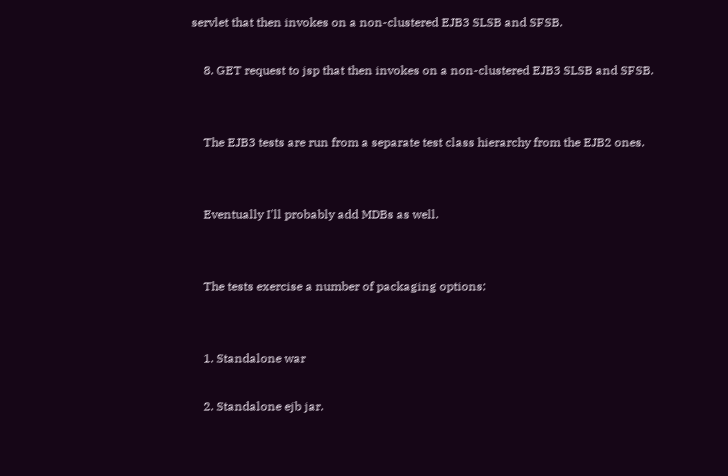servlet that then invokes on a non-clustered EJB3 SLSB and SFSB.

    8. GET request to jsp that then invokes on a non-clustered EJB3 SLSB and SFSB.


    The EJB3 tests are run from a separate test class hierarchy from the EJB2 ones.


    Eventually I'll probably add MDBs as well.


    The tests exercise a number of packaging options:


    1. Standalone war

    2. Standalone ejb jar.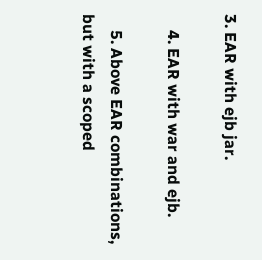3. EAR with ejb jar.

    4. EAR with war and ejb.

    5. Above EAR combinations, but with a scoped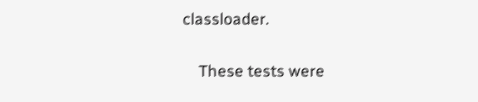classloader.


    These tests were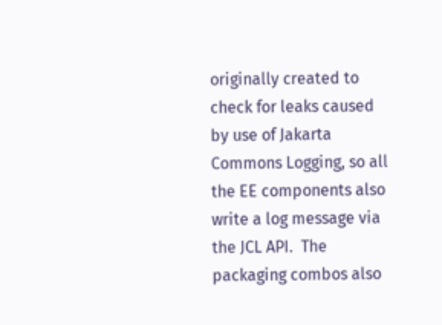originally created to check for leaks caused by use of Jakarta Commons Logging, so all the EE components also write a log message via the JCL API.  The packaging combos also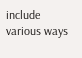include various ways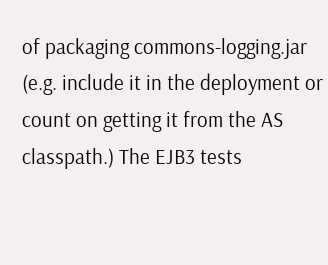of packaging commons-logging.jar (e.g. include it in the deployment or count on getting it from the AS classpath.) The EJB3 tests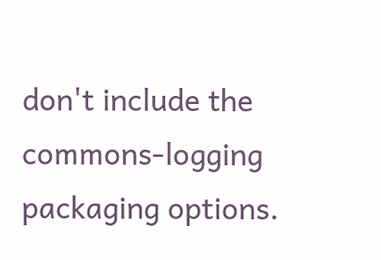don't include the commons-logging packaging options.